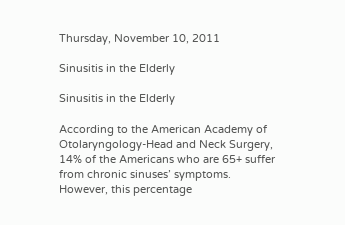Thursday, November 10, 2011

Sinusitis in the Elderly

Sinusitis in the Elderly

According to the American Academy of Otolaryngology-Head and Neck Surgery, 14% of the Americans who are 65+ suffer from chronic sinuses’ symptoms. However, this percentage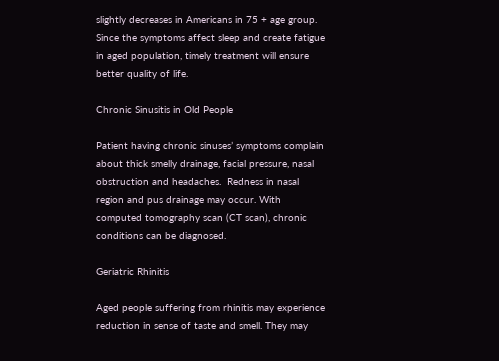slightly decreases in Americans in 75 + age group. Since the symptoms affect sleep and create fatigue in aged population, timely treatment will ensure better quality of life.

Chronic Sinusitis in Old People

Patient having chronic sinuses’ symptoms complain about thick smelly drainage, facial pressure, nasal obstruction and headaches.  Redness in nasal region and pus drainage may occur. With computed tomography scan (CT scan), chronic conditions can be diagnosed.

Geriatric Rhinitis

Aged people suffering from rhinitis may experience reduction in sense of taste and smell. They may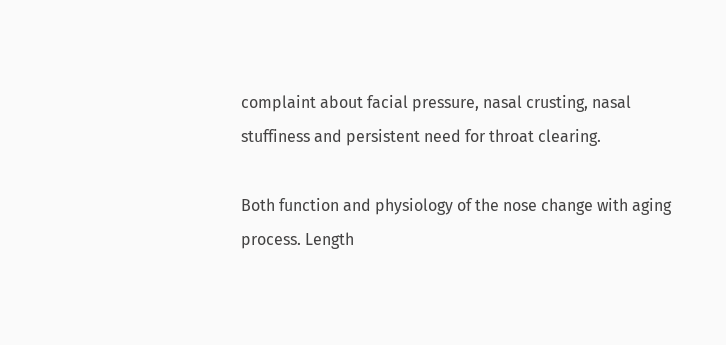complaint about facial pressure, nasal crusting, nasal stuffiness and persistent need for throat clearing.

Both function and physiology of the nose change with aging process. Length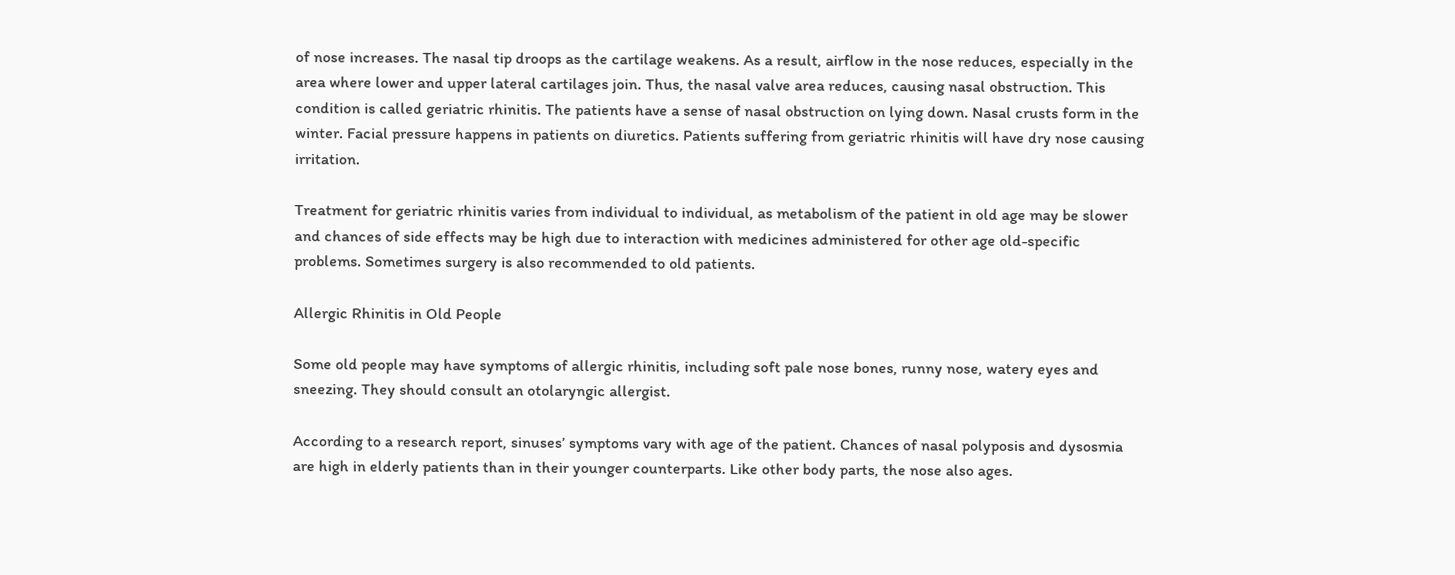of nose increases. The nasal tip droops as the cartilage weakens. As a result, airflow in the nose reduces, especially in the area where lower and upper lateral cartilages join. Thus, the nasal valve area reduces, causing nasal obstruction. This condition is called geriatric rhinitis. The patients have a sense of nasal obstruction on lying down. Nasal crusts form in the winter. Facial pressure happens in patients on diuretics. Patients suffering from geriatric rhinitis will have dry nose causing irritation.

Treatment for geriatric rhinitis varies from individual to individual, as metabolism of the patient in old age may be slower and chances of side effects may be high due to interaction with medicines administered for other age old-specific problems. Sometimes surgery is also recommended to old patients.

Allergic Rhinitis in Old People

Some old people may have symptoms of allergic rhinitis, including soft pale nose bones, runny nose, watery eyes and sneezing. They should consult an otolaryngic allergist.

According to a research report, sinuses’ symptoms vary with age of the patient. Chances of nasal polyposis and dysosmia are high in elderly patients than in their younger counterparts. Like other body parts, the nose also ages.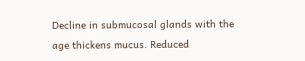Decline in submucosal glands with the age thickens mucus. Reduced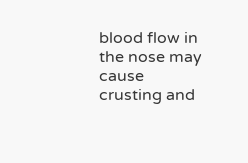blood flow in the nose may cause crusting and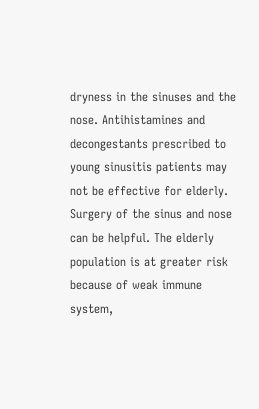dryness in the sinuses and the nose. Antihistamines and decongestants prescribed to young sinusitis patients may not be effective for elderly. Surgery of the sinus and nose can be helpful. The elderly population is at greater risk because of weak immune system,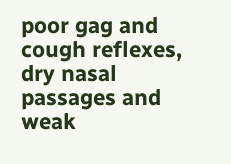poor gag and cough reflexes, dry nasal passages and weak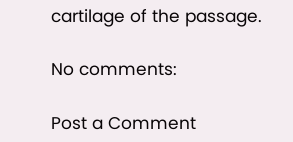cartilage of the passage.

No comments:

Post a Comment